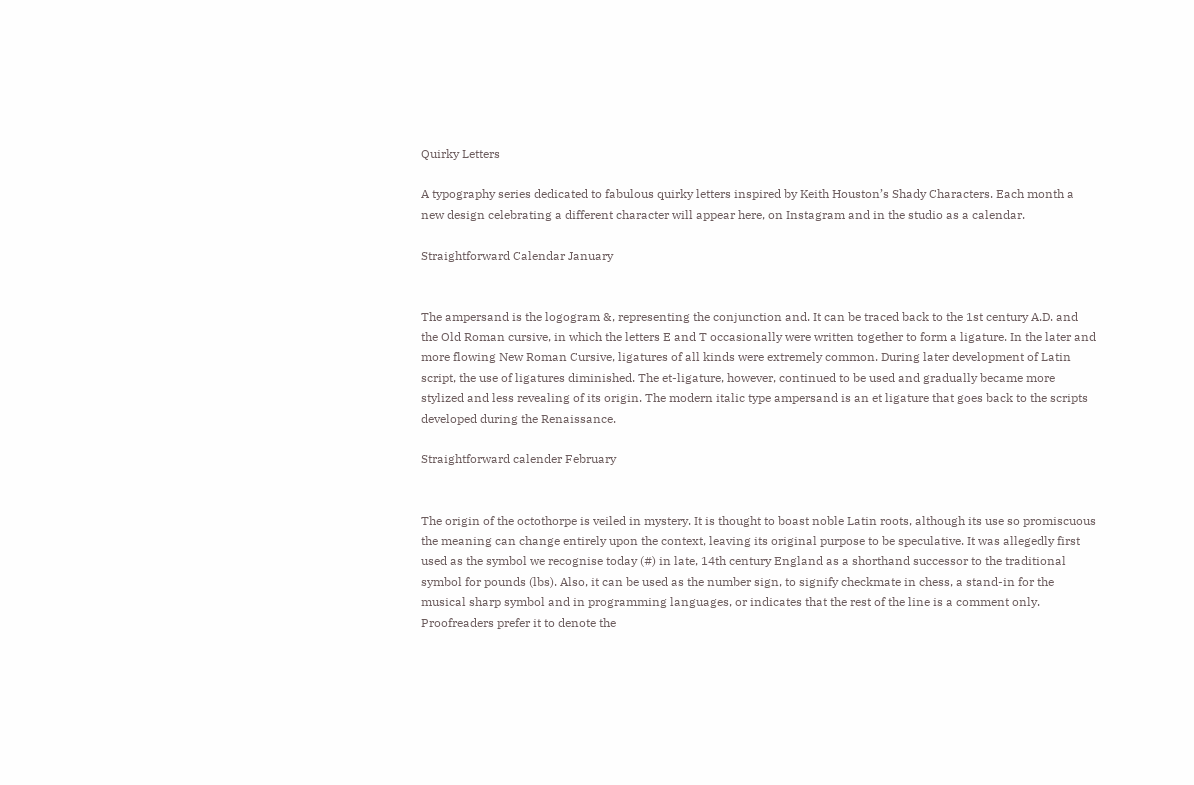Quirky Letters

A typography series dedicated to fabulous quirky letters inspired by Keith Houston’s Shady Characters. Each month a new design celebrating a different character will appear here, on Instagram and in the studio as a calendar.

Straightforward Calendar January


The ampersand is the logogram &, representing the conjunction and. It can be traced back to the 1st century A.D. and the Old Roman cursive, in which the letters E and T occasionally were written together to form a ligature. In the later and more flowing New Roman Cursive, ligatures of all kinds were extremely common. During later development of Latin script, the use of ligatures diminished. The et-ligature, however, continued to be used and gradually became more stylized and less revealing of its origin. The modern italic type ampersand is an et ligature that goes back to the scripts developed during the Renaissance.

Straightforward calender February


The origin of the octothorpe is veiled in mystery. It is thought to boast noble Latin roots, although its use so promiscuous the meaning can change entirely upon the context, leaving its original purpose to be speculative. It was allegedly first used as the symbol we recognise today (#) in late, 14th century England as a shorthand successor to the traditional symbol for pounds (lbs). Also, it can be used as the number sign, to signify checkmate in chess, a stand-in for the musical sharp symbol and in programming languages, or indicates that the rest of the line is a comment only. Proofreaders prefer it to denote the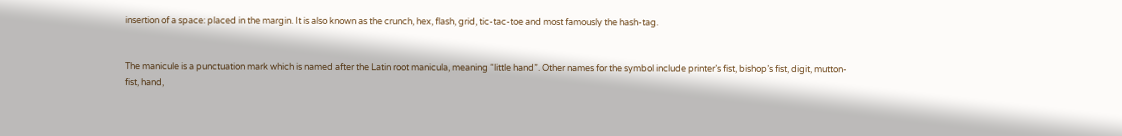insertion of a space: placed in the margin. It is also known as the crunch, hex, flash, grid, tic-tac-toe and most famously the hash-tag.


The manicule is a punctuation mark which is named after the Latin root manicula, meaning “little hand”. Other names for the symbol include printer’s fist, bishop’s fist, digit, mutton-fist, hand,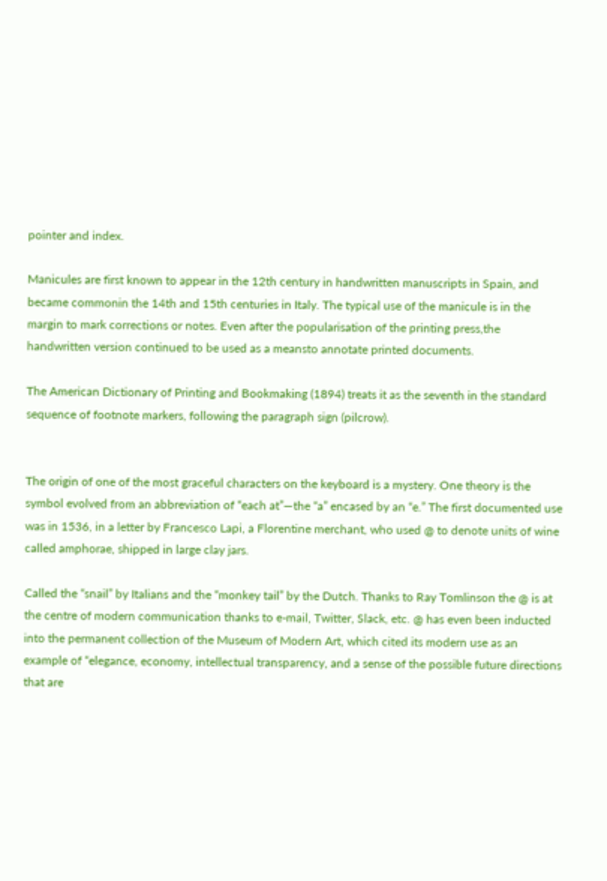pointer and index.

Manicules are first known to appear in the 12th century in handwritten manuscripts in Spain, and became commonin the 14th and 15th centuries in Italy. The typical use of the manicule is in the margin to mark corrections or notes. Even after the popularisation of the printing press,the handwritten version continued to be used as a meansto annotate printed documents.

The American Dictionary of Printing and Bookmaking (1894) treats it as the seventh in the standard sequence of footnote markers, following the paragraph sign (pilcrow).


The origin of one of the most graceful characters on the keyboard is a mystery. One theory is the symbol evolved from an abbreviation of “each at”—the “a” encased by an “e.” The first documented use was in 1536, in a letter by Francesco Lapi, a Florentine merchant, who used @ to denote units of wine called amphorae, shipped in large clay jars.

Called the “snail” by Italians and the “monkey tail” by the Dutch. Thanks to Ray Tomlinson the @ is at the centre of modern communication thanks to e-mail, Twitter, Slack, etc. @ has even been inducted into the permanent collection of the Museum of Modern Art, which cited its modern use as an example of “elegance, economy, intellectual transparency, and a sense of the possible future directions that are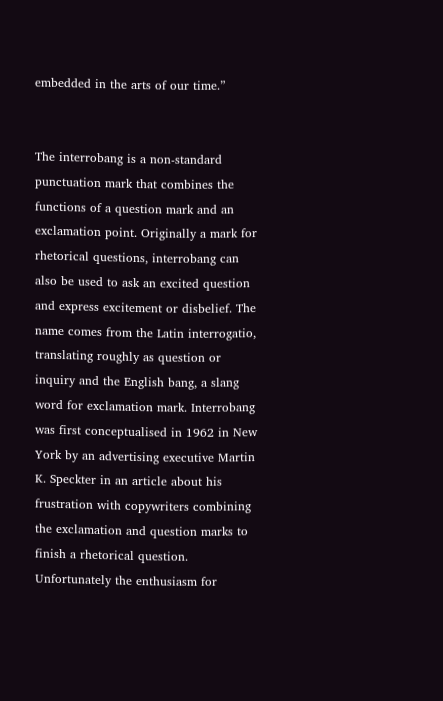embedded in the arts of our time.”


The interrobang is a non-standard punctuation mark that combines the functions of a question mark and an exclamation point. Originally a mark for rhetorical questions, interrobang can also be used to ask an excited question and express excitement or disbelief. The name comes from the Latin interrogatio, translating roughly as question or inquiry and the English bang, a slang word for exclamation mark. Interrobang was first conceptualised in 1962 in New York by an advertising executive Martin K. Speckter in an article about his frustration with copywriters combining the exclamation and question marks to finish a rhetorical question. Unfortunately the enthusiasm for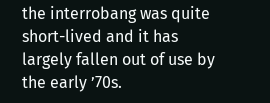the interrobang was quite short-lived and it has largely fallen out of use by the early ’70s.